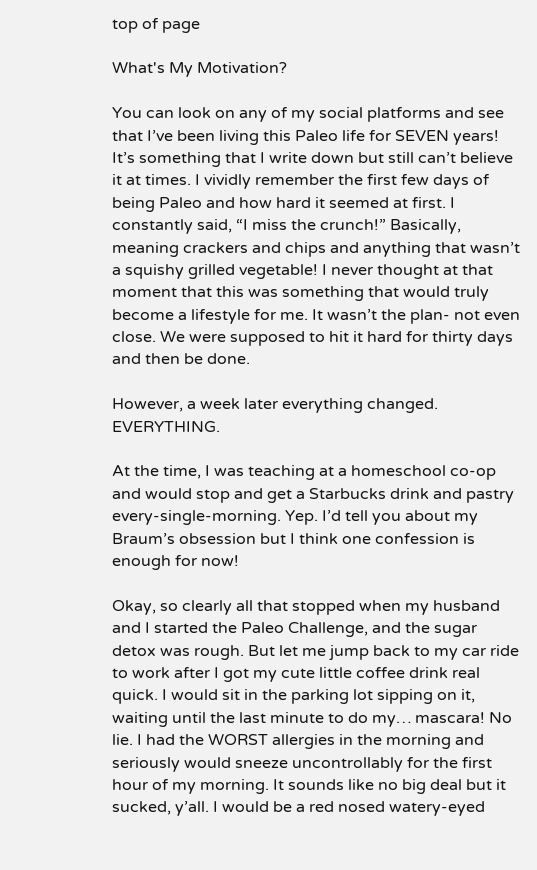top of page

What's My Motivation?

You can look on any of my social platforms and see that I’ve been living this Paleo life for SEVEN years! It’s something that I write down but still can’t believe it at times. I vividly remember the first few days of being Paleo and how hard it seemed at first. I constantly said, “I miss the crunch!” Basically, meaning crackers and chips and anything that wasn’t a squishy grilled vegetable! I never thought at that moment that this was something that would truly become a lifestyle for me. It wasn’t the plan- not even close. We were supposed to hit it hard for thirty days and then be done.

However, a week later everything changed. EVERYTHING.

At the time, I was teaching at a homeschool co-op and would stop and get a Starbucks drink and pastry every-single-morning. Yep. I’d tell you about my Braum’s obsession but I think one confession is enough for now!

Okay, so clearly all that stopped when my husband and I started the Paleo Challenge, and the sugar detox was rough. But let me jump back to my car ride to work after I got my cute little coffee drink real quick. I would sit in the parking lot sipping on it, waiting until the last minute to do my… mascara! No lie. I had the WORST allergies in the morning and seriously would sneeze uncontrollably for the first hour of my morning. It sounds like no big deal but it sucked, y’all. I would be a red nosed watery-eyed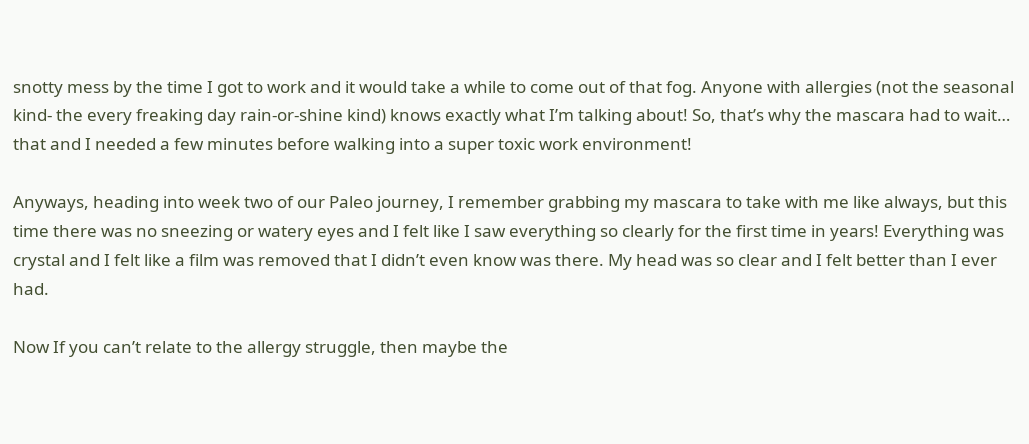snotty mess by the time I got to work and it would take a while to come out of that fog. Anyone with allergies (not the seasonal kind- the every freaking day rain-or-shine kind) knows exactly what I’m talking about! So, that’s why the mascara had to wait… that and I needed a few minutes before walking into a super toxic work environment!

Anyways, heading into week two of our Paleo journey, I remember grabbing my mascara to take with me like always, but this time there was no sneezing or watery eyes and I felt like I saw everything so clearly for the first time in years! Everything was crystal and I felt like a film was removed that I didn’t even know was there. My head was so clear and I felt better than I ever had.

Now If you can’t relate to the allergy struggle, then maybe the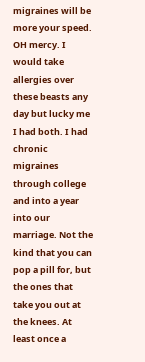migraines will be more your speed. OH mercy. I would take allergies over these beasts any day but lucky me I had both. I had chronic migraines through college and into a year into our marriage. Not the kind that you can pop a pill for, but the ones that take you out at the knees. At least once a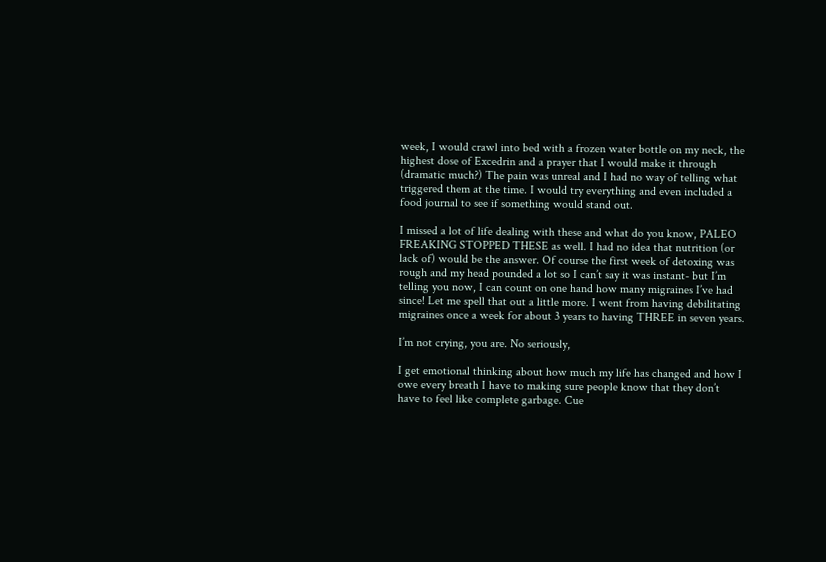week, I would crawl into bed with a frozen water bottle on my neck, the highest dose of Excedrin and a prayer that I would make it through (dramatic much?) The pain was unreal and I had no way of telling what triggered them at the time. I would try everything and even included a food journal to see if something would stand out.

I missed a lot of life dealing with these and what do you know, PALEO FREAKING STOPPED THESE as well. I had no idea that nutrition (or lack of) would be the answer. Of course the first week of detoxing was rough and my head pounded a lot so I can’t say it was instant- but I’m telling you now, I can count on one hand how many migraines I’ve had since! Let me spell that out a little more. I went from having debilitating migraines once a week for about 3 years to having THREE in seven years.

I’m not crying, you are. No seriously,

I get emotional thinking about how much my life has changed and how I owe every breath I have to making sure people know that they don’t have to feel like complete garbage. Cue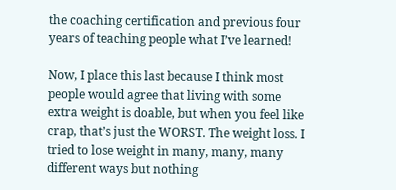the coaching certification and previous four years of teaching people what I’ve learned!

Now, I place this last because I think most people would agree that living with some extra weight is doable, but when you feel like crap, that’s just the WORST. The weight loss. I tried to lose weight in many, many, many different ways but nothing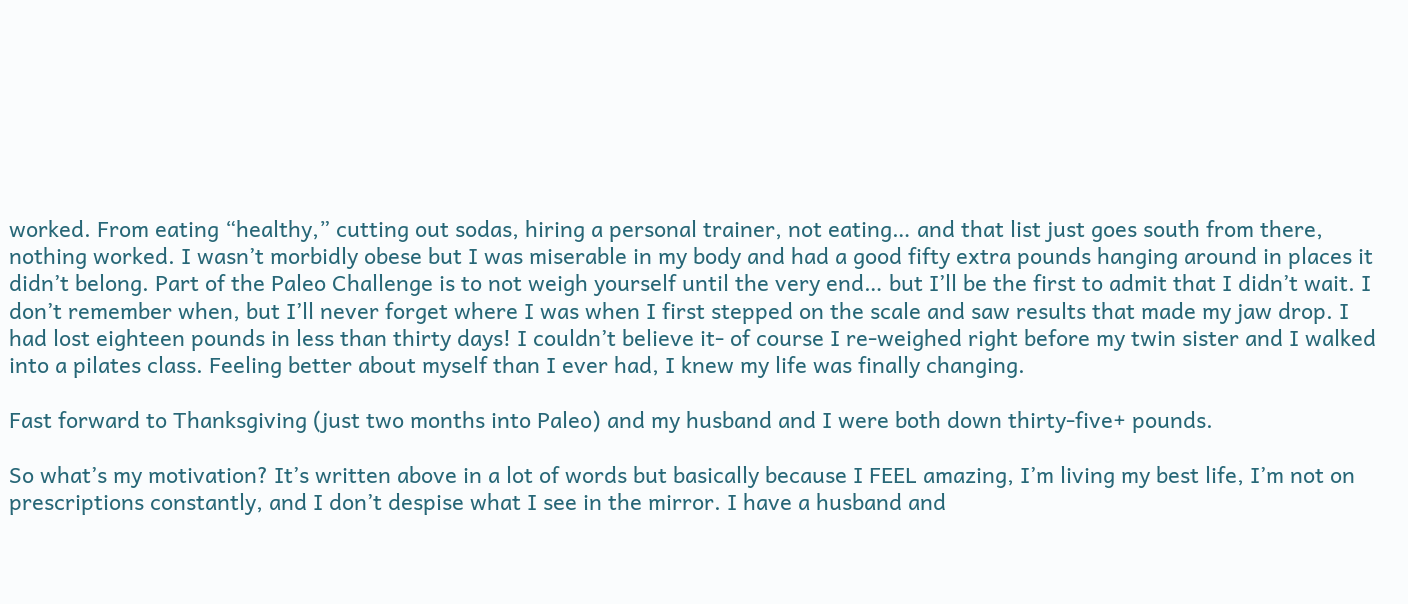worked. From eating “healthy,” cutting out sodas, hiring a personal trainer, not eating… and that list just goes south from there, nothing worked. I wasn’t morbidly obese but I was miserable in my body and had a good fifty extra pounds hanging around in places it didn’t belong. Part of the Paleo Challenge is to not weigh yourself until the very end… but I’ll be the first to admit that I didn’t wait. I don’t remember when, but I’ll never forget where I was when I first stepped on the scale and saw results that made my jaw drop. I had lost eighteen pounds in less than thirty days! I couldn’t believe it- of course I re-weighed right before my twin sister and I walked into a pilates class. Feeling better about myself than I ever had, I knew my life was finally changing.

Fast forward to Thanksgiving (just two months into Paleo) and my husband and I were both down thirty-five+ pounds.

So what’s my motivation? It’s written above in a lot of words but basically because I FEEL amazing, I’m living my best life, I’m not on prescriptions constantly, and I don’t despise what I see in the mirror. I have a husband and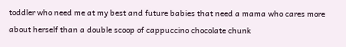toddler who need me at my best and future babies that need a mama who cares more about herself than a double scoop of cappuccino chocolate chunk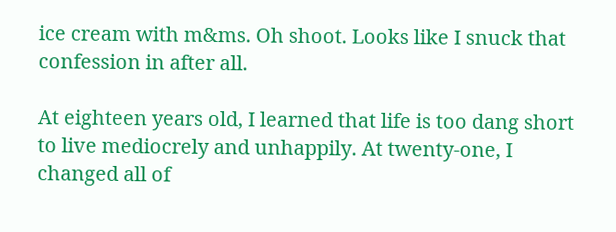ice cream with m&ms. Oh shoot. Looks like I snuck that confession in after all.

At eighteen years old, I learned that life is too dang short to live mediocrely and unhappily. At twenty-one, I changed all of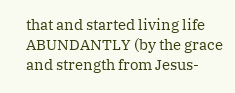that and started living life ABUNDANTLY (by the grace and strength from Jesus-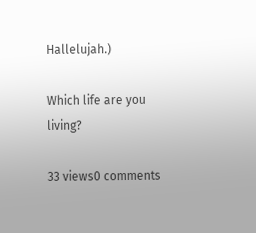Hallelujah.)

Which life are you living?

33 views0 comments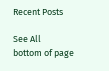Recent Posts

See All
bottom of page